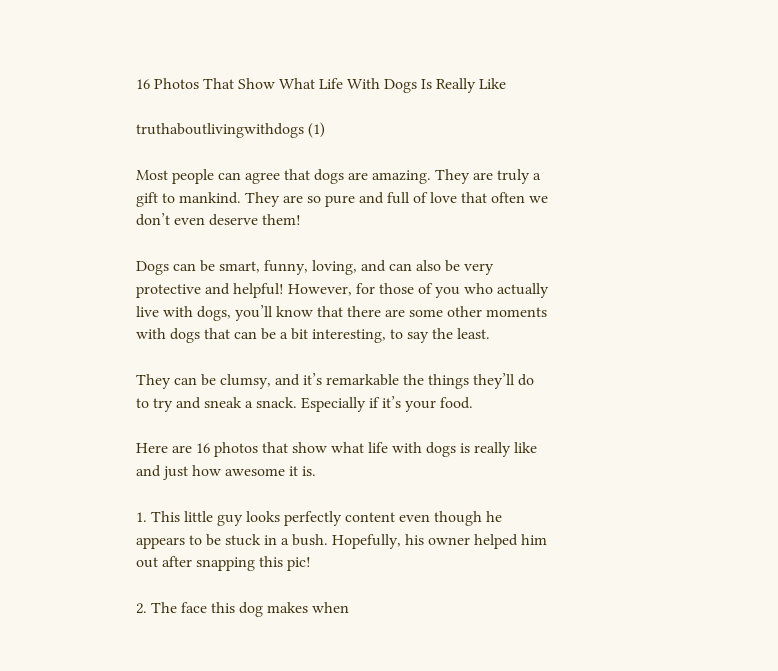16 Photos That Show What Life With Dogs Is Really Like

truthaboutlivingwithdogs (1)

Most people can agree that dogs are amazing. They are truly a gift to mankind. They are so pure and full of love that often we don’t even deserve them!

Dogs can be smart, funny, loving, and can also be very protective and helpful! However, for those of you who actually live with dogs, you’ll know that there are some other moments with dogs that can be a bit interesting, to say the least.

They can be clumsy, and it’s remarkable the things they’ll do to try and sneak a snack. Especially if it’s your food.

Here are 16 photos that show what life with dogs is really like and just how awesome it is.

1. This little guy looks perfectly content even though he appears to be stuck in a bush. Hopefully, his owner helped him out after snapping this pic!

2. The face this dog makes when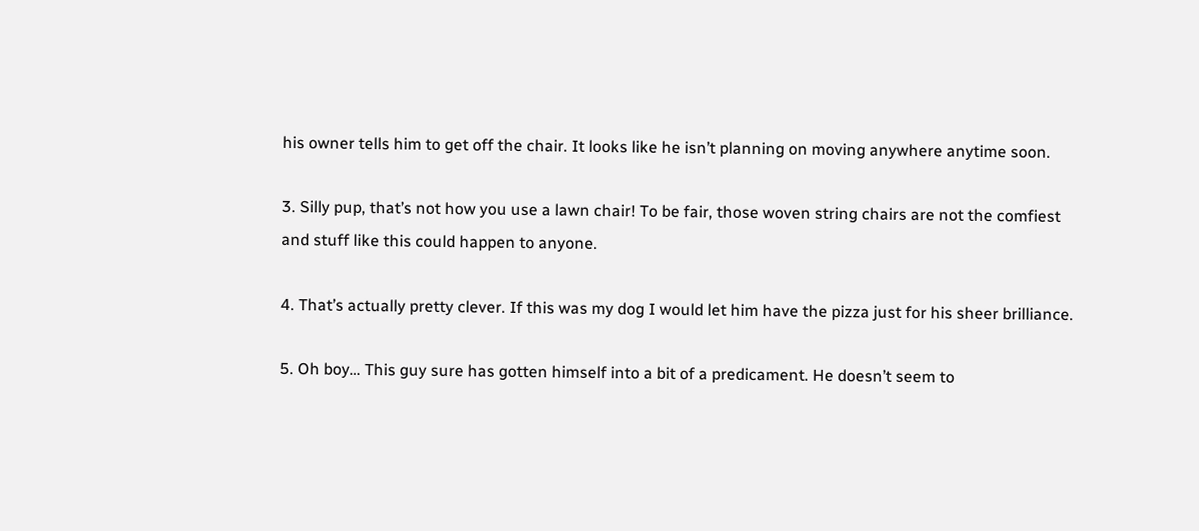his owner tells him to get off the chair. It looks like he isn’t planning on moving anywhere anytime soon.

3. Silly pup, that’s not how you use a lawn chair! To be fair, those woven string chairs are not the comfiest and stuff like this could happen to anyone.

4. That’s actually pretty clever. If this was my dog I would let him have the pizza just for his sheer brilliance.

5. Oh boy… This guy sure has gotten himself into a bit of a predicament. He doesn’t seem to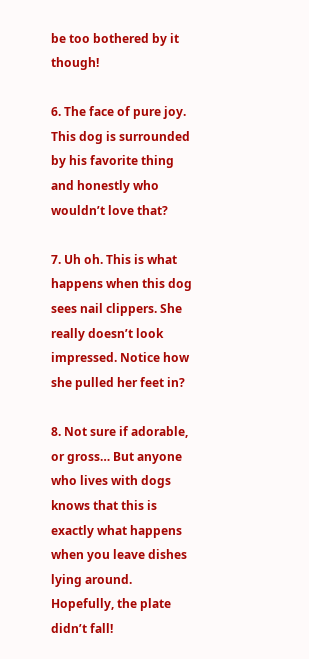be too bothered by it though!

6. The face of pure joy. This dog is surrounded by his favorite thing and honestly who wouldn’t love that?

7. Uh oh. This is what happens when this dog sees nail clippers. She really doesn’t look impressed. Notice how she pulled her feet in?

8. Not sure if adorable, or gross… But anyone who lives with dogs knows that this is exactly what happens when you leave dishes lying around. Hopefully, the plate didn’t fall!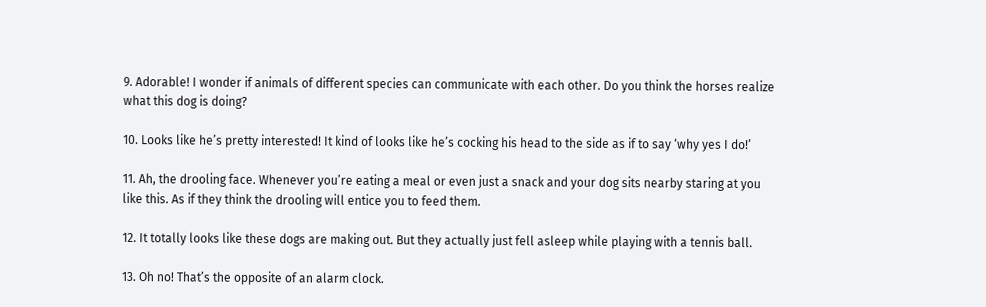9. Adorable! I wonder if animals of different species can communicate with each other. Do you think the horses realize what this dog is doing?

10. Looks like he’s pretty interested! It kind of looks like he’s cocking his head to the side as if to say ‘why yes I do!’

11. Ah, the drooling face. Whenever you’re eating a meal or even just a snack and your dog sits nearby staring at you like this. As if they think the drooling will entice you to feed them.

12. It totally looks like these dogs are making out. But they actually just fell asleep while playing with a tennis ball.

13. Oh no! That’s the opposite of an alarm clock.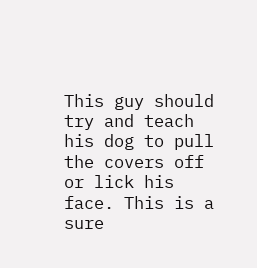This guy should try and teach his dog to pull the covers off or lick his face. This is a sure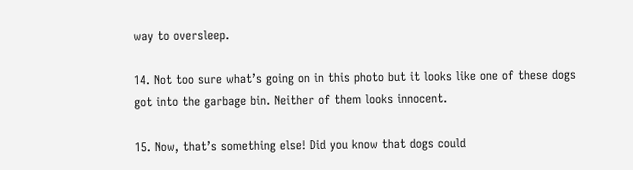way to oversleep.

14. Not too sure what’s going on in this photo but it looks like one of these dogs got into the garbage bin. Neither of them looks innocent.

15. Now, that’s something else! Did you know that dogs could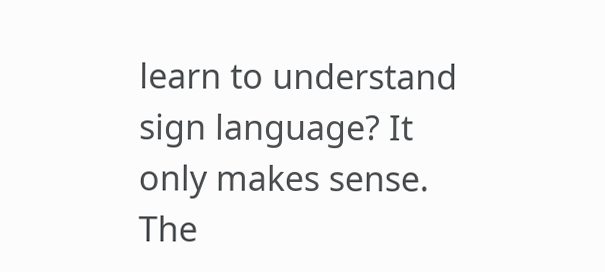learn to understand sign language? It only makes sense. The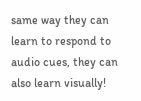same way they can learn to respond to audio cues, they can also learn visually!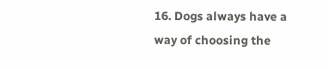16. Dogs always have a way of choosing the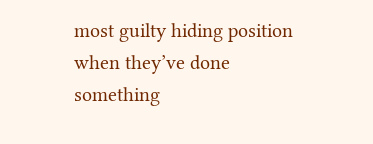most guilty hiding position when they’ve done something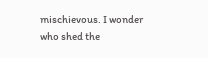mischievous. I wonder who shed the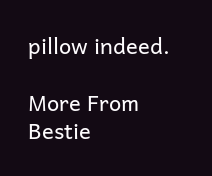pillow indeed.

More From Bestie